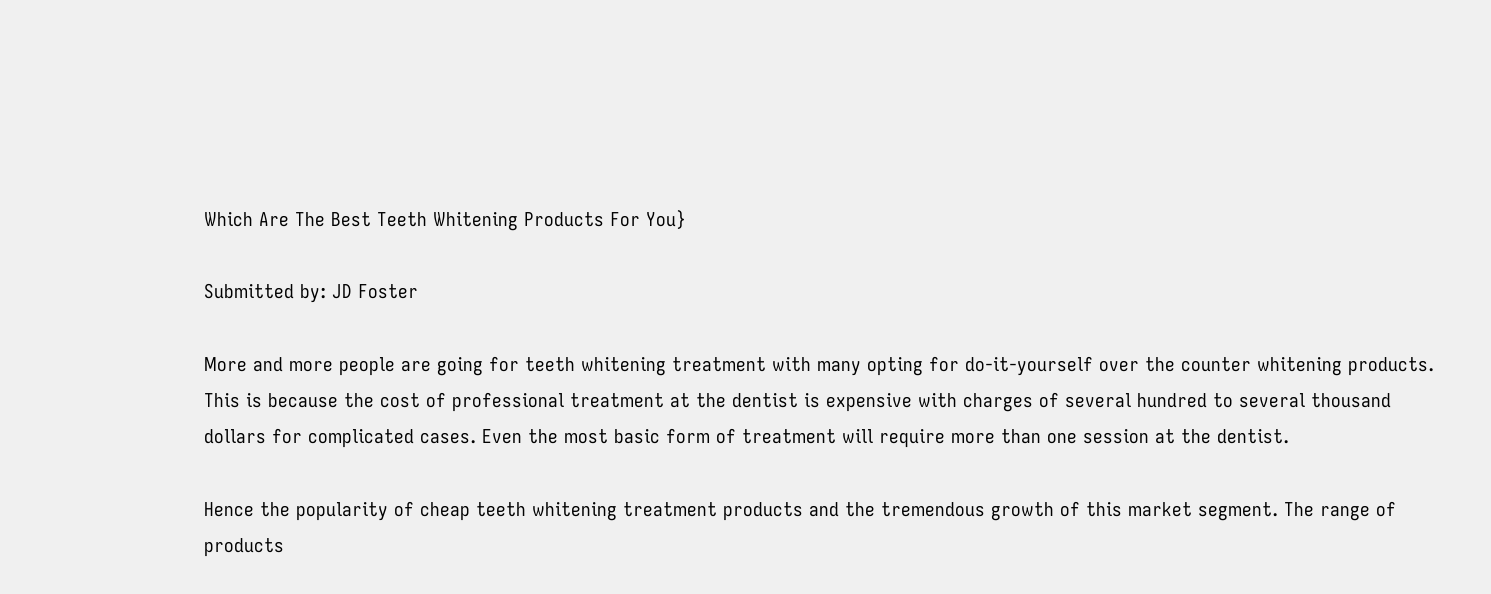Which Are The Best Teeth Whitening Products For You}

Submitted by: JD Foster

More and more people are going for teeth whitening treatment with many opting for do-it-yourself over the counter whitening products. This is because the cost of professional treatment at the dentist is expensive with charges of several hundred to several thousand dollars for complicated cases. Even the most basic form of treatment will require more than one session at the dentist.

Hence the popularity of cheap teeth whitening treatment products and the tremendous growth of this market segment. The range of products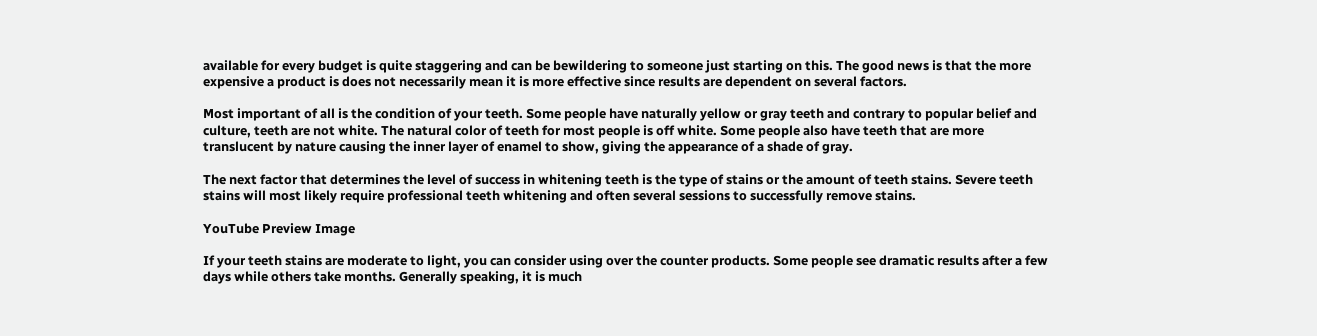available for every budget is quite staggering and can be bewildering to someone just starting on this. The good news is that the more expensive a product is does not necessarily mean it is more effective since results are dependent on several factors.

Most important of all is the condition of your teeth. Some people have naturally yellow or gray teeth and contrary to popular belief and culture, teeth are not white. The natural color of teeth for most people is off white. Some people also have teeth that are more translucent by nature causing the inner layer of enamel to show, giving the appearance of a shade of gray.

The next factor that determines the level of success in whitening teeth is the type of stains or the amount of teeth stains. Severe teeth stains will most likely require professional teeth whitening and often several sessions to successfully remove stains.

YouTube Preview Image

If your teeth stains are moderate to light, you can consider using over the counter products. Some people see dramatic results after a few days while others take months. Generally speaking, it is much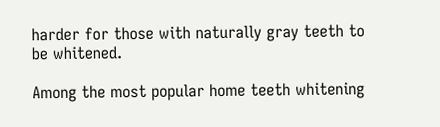harder for those with naturally gray teeth to be whitened.

Among the most popular home teeth whitening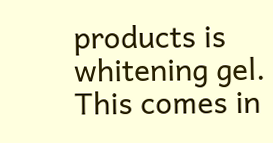products is whitening gel. This comes in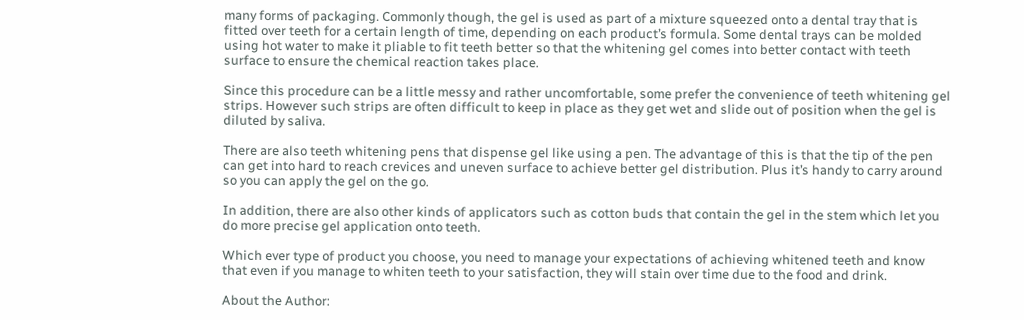many forms of packaging. Commonly though, the gel is used as part of a mixture squeezed onto a dental tray that is fitted over teeth for a certain length of time, depending on each product’s formula. Some dental trays can be molded using hot water to make it pliable to fit teeth better so that the whitening gel comes into better contact with teeth surface to ensure the chemical reaction takes place.

Since this procedure can be a little messy and rather uncomfortable, some prefer the convenience of teeth whitening gel strips. However such strips are often difficult to keep in place as they get wet and slide out of position when the gel is diluted by saliva.

There are also teeth whitening pens that dispense gel like using a pen. The advantage of this is that the tip of the pen can get into hard to reach crevices and uneven surface to achieve better gel distribution. Plus it’s handy to carry around so you can apply the gel on the go.

In addition, there are also other kinds of applicators such as cotton buds that contain the gel in the stem which let you do more precise gel application onto teeth.

Which ever type of product you choose, you need to manage your expectations of achieving whitened teeth and know that even if you manage to whiten teeth to your satisfaction, they will stain over time due to the food and drink.

About the Author: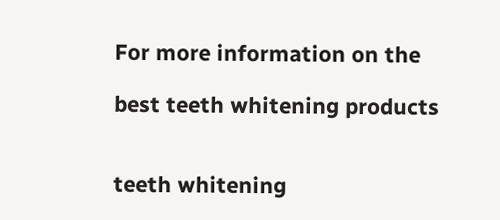For more information on the

best teeth whitening products


teeth whitening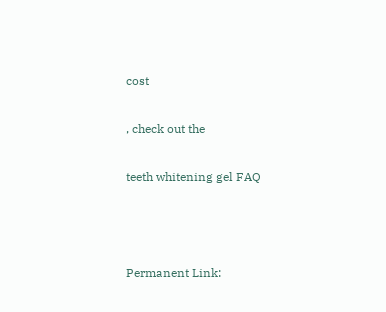cost

, check out the

teeth whitening gel FAQ



Permanent Link: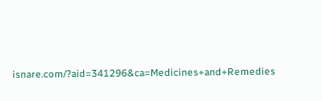isnare.com/?aid=341296&ca=Medicines+and+Remedies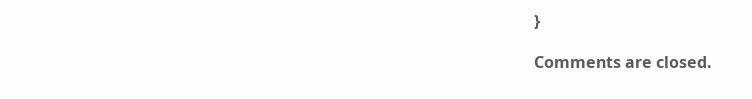}

Comments are closed.